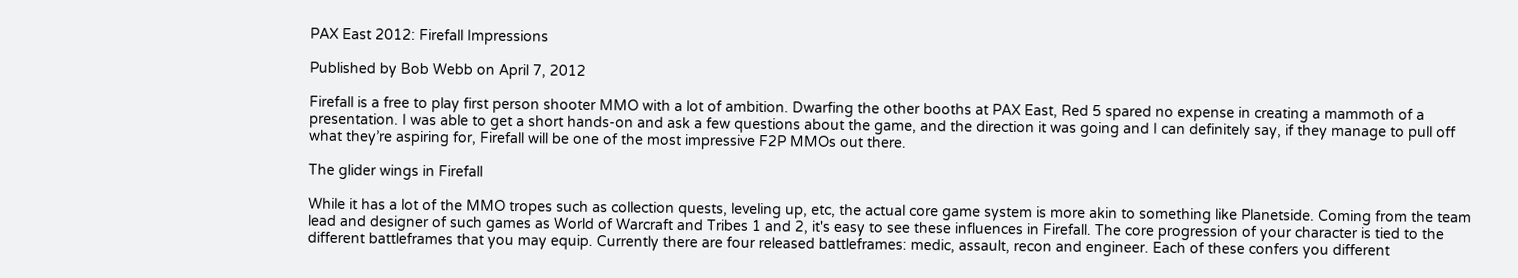PAX East 2012: Firefall Impressions

Published by Bob Webb on April 7, 2012

Firefall is a free to play first person shooter MMO with a lot of ambition. Dwarfing the other booths at PAX East, Red 5 spared no expense in creating a mammoth of a presentation. I was able to get a short hands-on and ask a few questions about the game, and the direction it was going and I can definitely say, if they manage to pull off what they’re aspiring for, Firefall will be one of the most impressive F2P MMOs out there.

The glider wings in Firefall

While it has a lot of the MMO tropes such as collection quests, leveling up, etc, the actual core game system is more akin to something like Planetside. Coming from the team lead and designer of such games as World of Warcraft and Tribes 1 and 2, it's easy to see these influences in Firefall. The core progression of your character is tied to the different battleframes that you may equip. Currently there are four released battleframes: medic, assault, recon and engineer. Each of these confers you different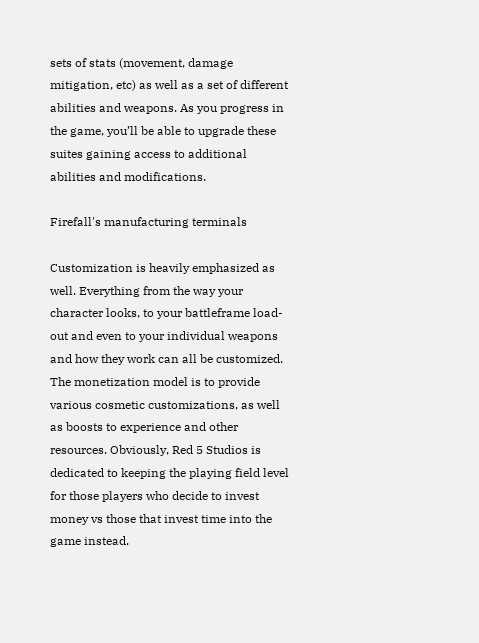sets of stats (movement, damage mitigation, etc) as well as a set of different abilities and weapons. As you progress in the game, you’ll be able to upgrade these suites gaining access to additional abilities and modifications.

Firefall's manufacturing terminals

Customization is heavily emphasized as well. Everything from the way your character looks, to your battleframe load-out and even to your individual weapons and how they work can all be customized. The monetization model is to provide various cosmetic customizations, as well as boosts to experience and other resources. Obviously, Red 5 Studios is dedicated to keeping the playing field level for those players who decide to invest money vs those that invest time into the game instead.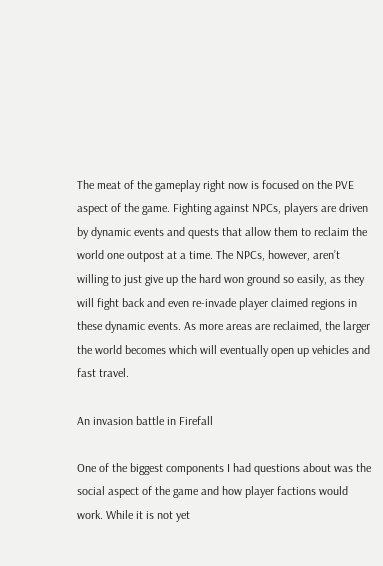The meat of the gameplay right now is focused on the PVE aspect of the game. Fighting against NPCs, players are driven by dynamic events and quests that allow them to reclaim the world one outpost at a time. The NPCs, however, aren’t willing to just give up the hard won ground so easily, as they will fight back and even re-invade player claimed regions in these dynamic events. As more areas are reclaimed, the larger the world becomes which will eventually open up vehicles and fast travel.

An invasion battle in Firefall

One of the biggest components I had questions about was the social aspect of the game and how player factions would work. While it is not yet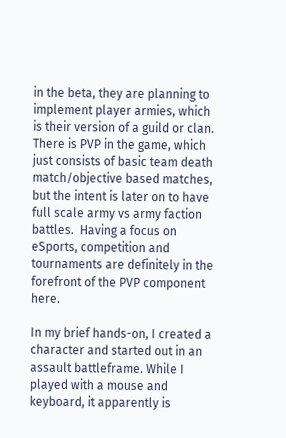in the beta, they are planning to implement player armies, which is their version of a guild or clan. There is PVP in the game, which just consists of basic team death match/objective based matches, but the intent is later on to have full scale army vs army faction battles.  Having a focus on eSports, competition and tournaments are definitely in the forefront of the PVP component here.

In my brief hands-on, I created a character and started out in an assault battleframe. While I played with a mouse and keyboard, it apparently is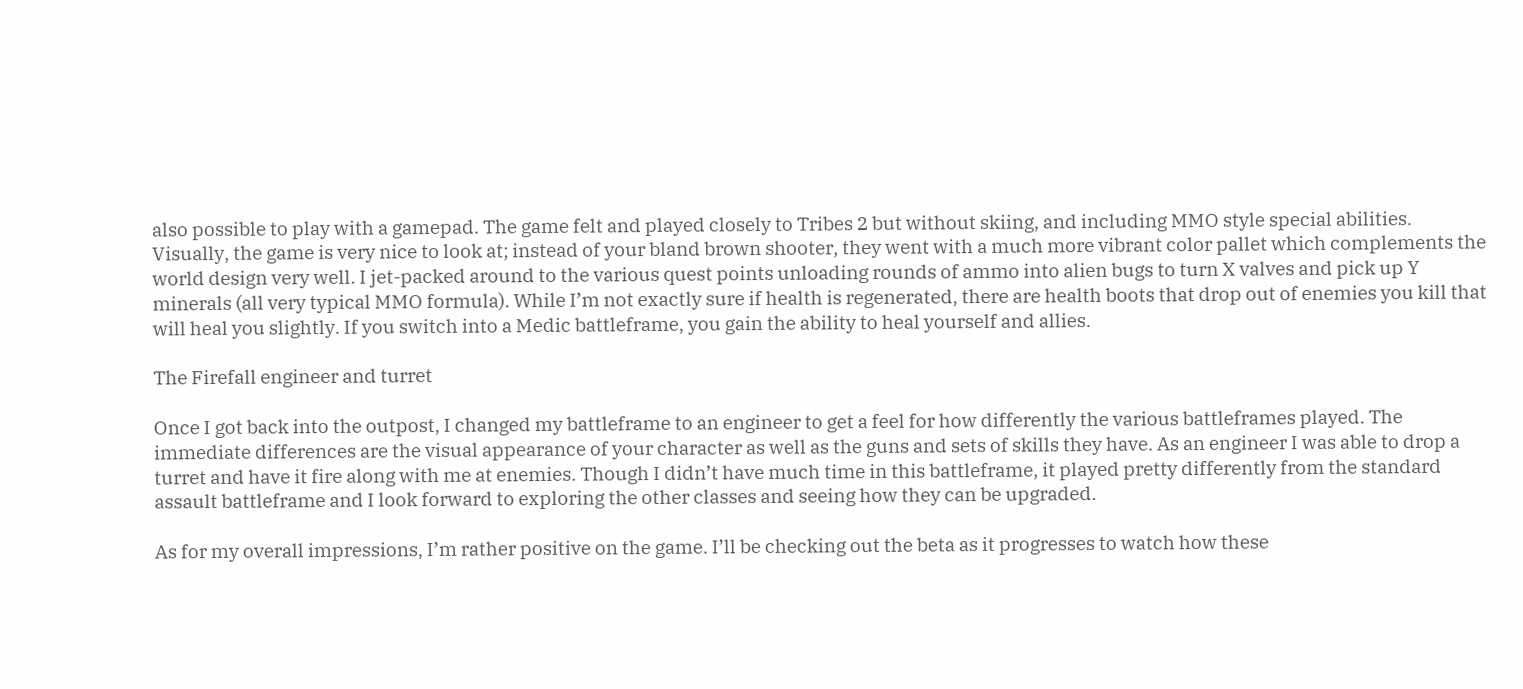also possible to play with a gamepad. The game felt and played closely to Tribes 2 but without skiing, and including MMO style special abilities. Visually, the game is very nice to look at; instead of your bland brown shooter, they went with a much more vibrant color pallet which complements the world design very well. I jet-packed around to the various quest points unloading rounds of ammo into alien bugs to turn X valves and pick up Y minerals (all very typical MMO formula). While I’m not exactly sure if health is regenerated, there are health boots that drop out of enemies you kill that will heal you slightly. If you switch into a Medic battleframe, you gain the ability to heal yourself and allies.

The Firefall engineer and turret

Once I got back into the outpost, I changed my battleframe to an engineer to get a feel for how differently the various battleframes played. The immediate differences are the visual appearance of your character as well as the guns and sets of skills they have. As an engineer I was able to drop a turret and have it fire along with me at enemies. Though I didn’t have much time in this battleframe, it played pretty differently from the standard assault battleframe and I look forward to exploring the other classes and seeing how they can be upgraded.

As for my overall impressions, I’m rather positive on the game. I’ll be checking out the beta as it progresses to watch how these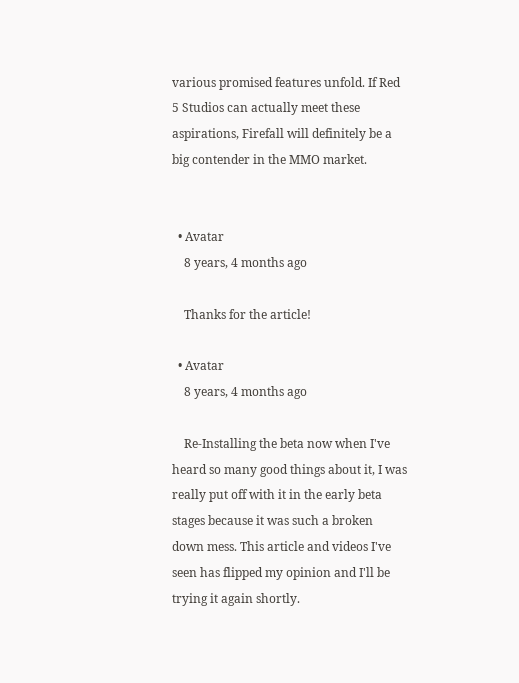various promised features unfold. If Red 5 Studios can actually meet these aspirations, Firefall will definitely be a big contender in the MMO market.


  • Avatar
    8 years, 4 months ago

    Thanks for the article!

  • Avatar
    8 years, 4 months ago

    Re-Installing the beta now when I've heard so many good things about it, I was really put off with it in the early beta stages because it was such a broken down mess. This article and videos I've seen has flipped my opinion and I'll be trying it again shortly.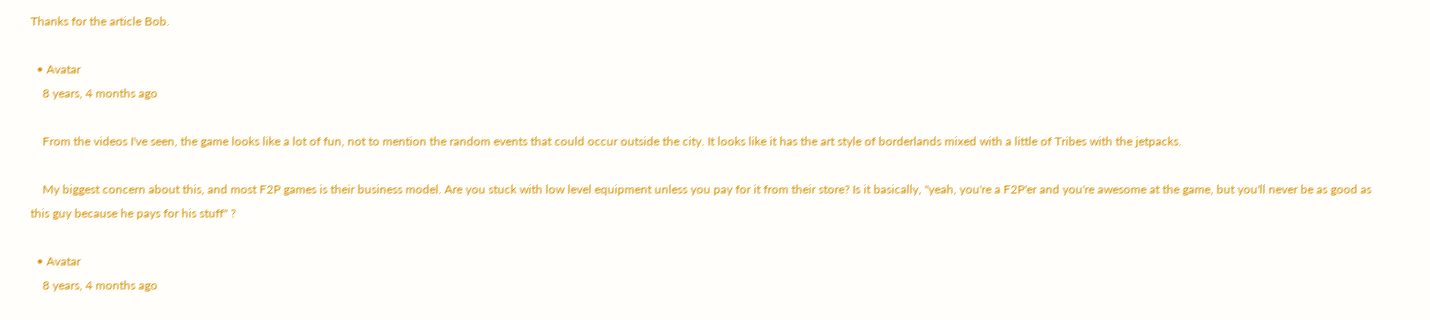Thanks for the article Bob.

  • Avatar
    8 years, 4 months ago

    From the videos I've seen, the game looks like a lot of fun, not to mention the random events that could occur outside the city. It looks like it has the art style of borderlands mixed with a little of Tribes with the jetpacks.

    My biggest concern about this, and most F2P games is their business model. Are you stuck with low level equipment unless you pay for it from their store? Is it basically, "yeah, you're a F2P'er and you're awesome at the game, but you'll never be as good as this guy because he pays for his stuff" ?

  • Avatar
    8 years, 4 months ago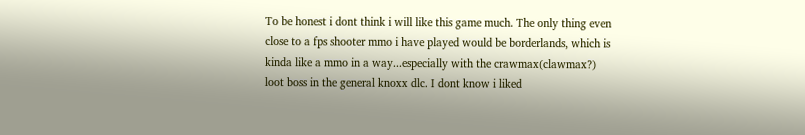To be honest i dont think i will like this game much. The only thing even close to a fps shooter mmo i have played would be borderlands, which is kinda like a mmo in a way...especially with the crawmax(clawmax?) loot boss in the general knoxx dlc. I dont know i liked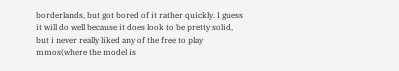borderlands, but got bored of it rather quickly. I guess it will do well because it does look to be pretty solid, but i never really liked any of the free to play mmos(where the model is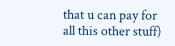that u can pay for all this other stuff)